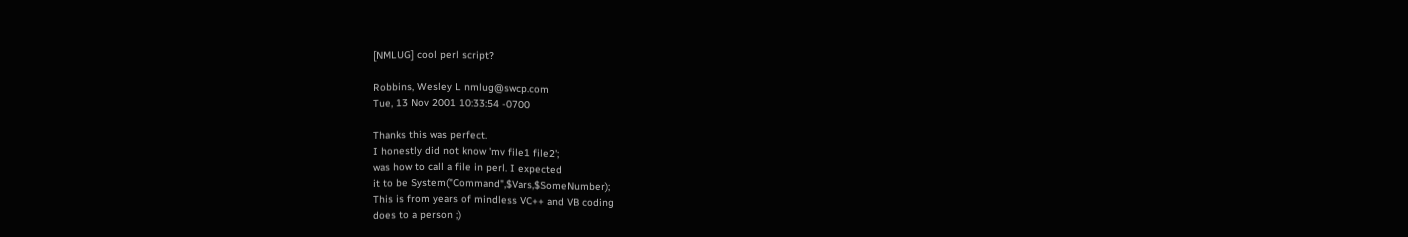[NMLUG] cool perl script?

Robbins, Wesley L nmlug@swcp.com
Tue, 13 Nov 2001 10:33:54 -0700

Thanks this was perfect.
I honestly did not know 'mv file1 file2';
was how to call a file in perl. I expected
it to be System("Command",$Vars,$SomeNumber);
This is from years of mindless VC++ and VB coding
does to a person ;)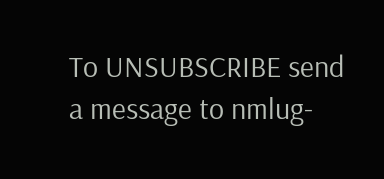To UNSUBSCRIBE send a message to nmlug-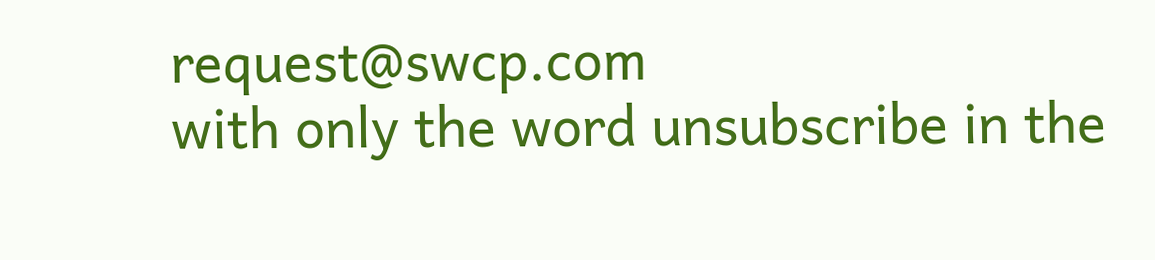request@swcp.com
with only the word unsubscribe in the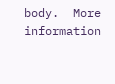body.  More
information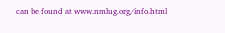can be found at www.nmlug.org/info.html